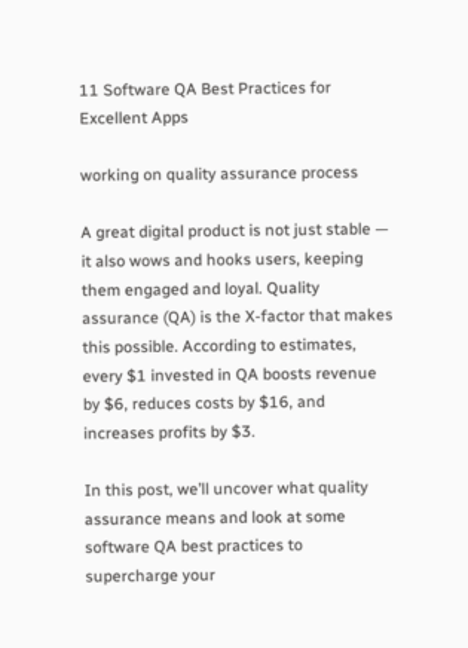11 Software QA Best Practices for Excellent Apps

working on quality assurance process

A great digital product is not just stable — it also wows and hooks users, keeping them engaged and loyal. Quality assurance (QA) is the X-factor that makes this possible. According to estimates, every $1 invested in QA boosts revenue by $6, reduces costs by $16, and increases profits by $3.

In this post, we’ll uncover what quality assurance means and look at some software QA best practices to supercharge your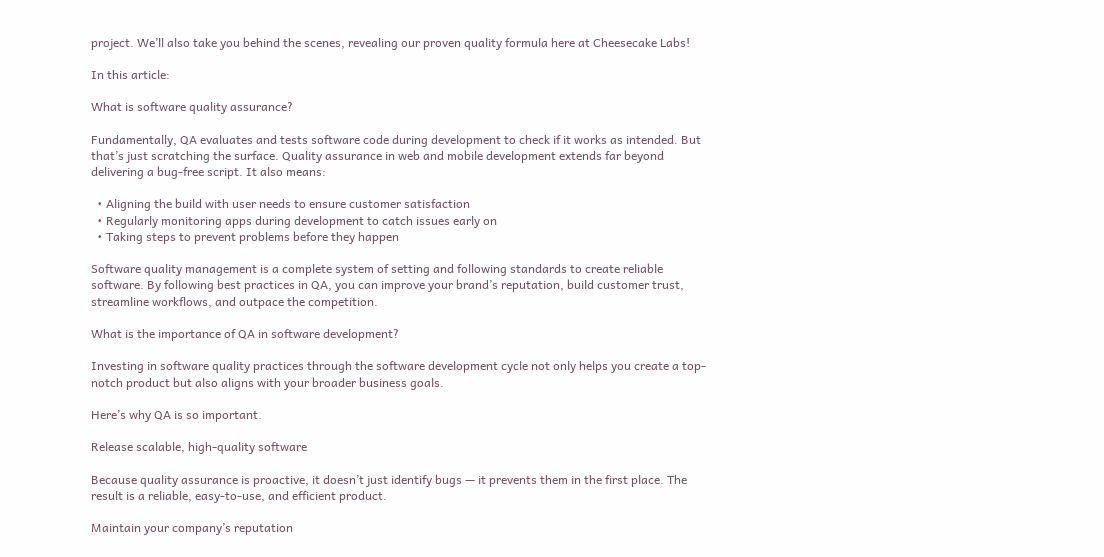project. We’ll also take you behind the scenes, revealing our proven quality formula here at Cheesecake Labs!

In this article:

What is software quality assurance?

Fundamentally, QA evaluates and tests software code during development to check if it works as intended. But that’s just scratching the surface. Quality assurance in web and mobile development extends far beyond delivering a bug-free script. It also means:

  • Aligning the build with user needs to ensure customer satisfaction
  • Regularly monitoring apps during development to catch issues early on
  • Taking steps to prevent problems before they happen

Software quality management is a complete system of setting and following standards to create reliable software. By following best practices in QA, you can improve your brand’s reputation, build customer trust, streamline workflows, and outpace the competition.

What is the importance of QA in software development?

Investing in software quality practices through the software development cycle not only helps you create a top-notch product but also aligns with your broader business goals.

Here’s why QA is so important.

Release scalable, high-quality software

Because quality assurance is proactive, it doesn’t just identify bugs — it prevents them in the first place. The result is a reliable, easy-to-use, and efficient product.

Maintain your company’s reputation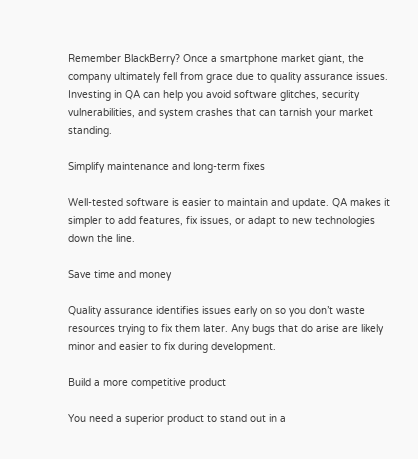Remember BlackBerry? Once a smartphone market giant, the company ultimately fell from grace due to quality assurance issues. Investing in QA can help you avoid software glitches, security vulnerabilities, and system crashes that can tarnish your market standing.

Simplify maintenance and long-term fixes

Well-tested software is easier to maintain and update. QA makes it simpler to add features, fix issues, or adapt to new technologies down the line.

Save time and money

Quality assurance identifies issues early on so you don’t waste resources trying to fix them later. Any bugs that do arise are likely minor and easier to fix during development.

Build a more competitive product

You need a superior product to stand out in a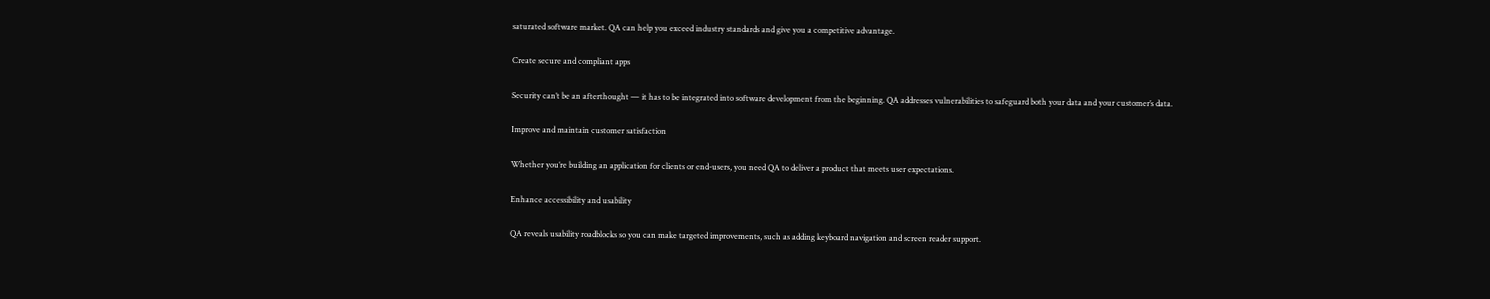saturated software market. QA can help you exceed industry standards and give you a competitive advantage.

Create secure and compliant apps

Security can’t be an afterthought — it has to be integrated into software development from the beginning. QA addresses vulnerabilities to safeguard both your data and your customer’s data.

Improve and maintain customer satisfaction

Whether you’re building an application for clients or end-users, you need QA to deliver a product that meets user expectations.

Enhance accessibility and usability

QA reveals usability roadblocks so you can make targeted improvements, such as adding keyboard navigation and screen reader support.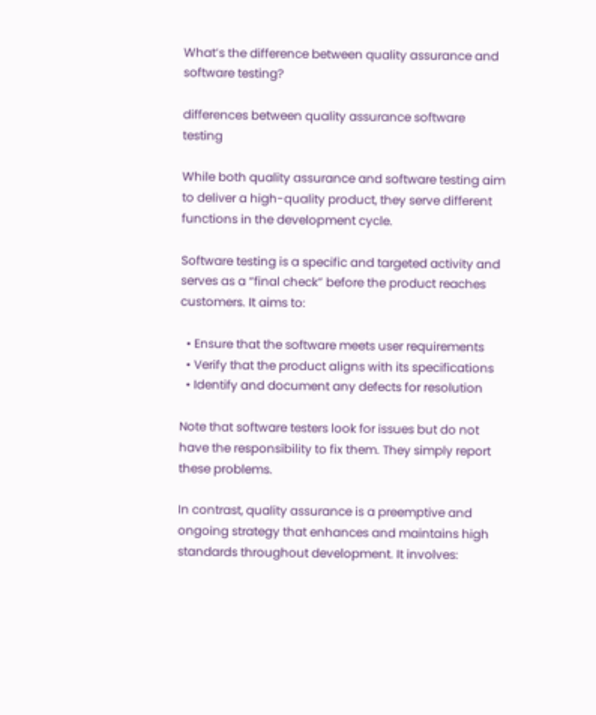What’s the difference between quality assurance and software testing?

differences between quality assurance software testing

While both quality assurance and software testing aim to deliver a high-quality product, they serve different functions in the development cycle.

Software testing is a specific and targeted activity and serves as a “final check” before the product reaches customers. It aims to:

  • Ensure that the software meets user requirements
  • Verify that the product aligns with its specifications
  • Identify and document any defects for resolution

Note that software testers look for issues but do not have the responsibility to fix them. They simply report these problems.

In contrast, quality assurance is a preemptive and ongoing strategy that enhances and maintains high standards throughout development. It involves: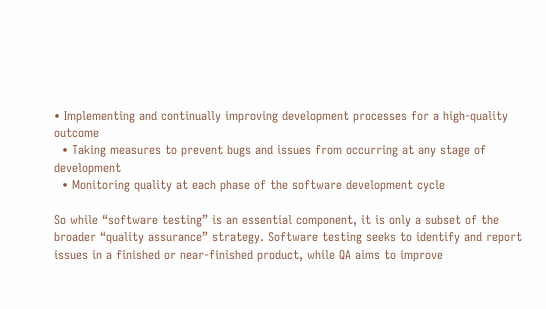• Implementing and continually improving development processes for a high-quality outcome
  • Taking measures to prevent bugs and issues from occurring at any stage of development
  • Monitoring quality at each phase of the software development cycle

So while “software testing” is an essential component, it is only a subset of the broader “quality assurance” strategy. Software testing seeks to identify and report issues in a finished or near-finished product, while QA aims to improve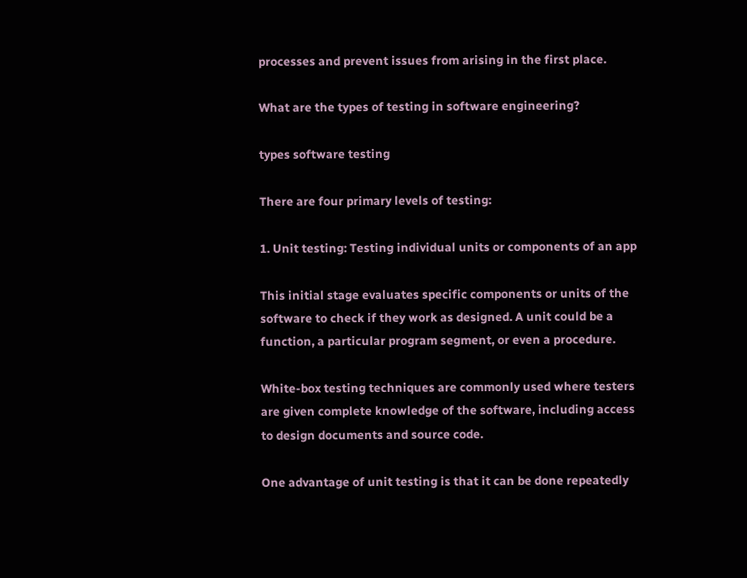processes and prevent issues from arising in the first place.

What are the types of testing in software engineering?

types software testing

There are four primary levels of testing:

1. Unit testing: Testing individual units or components of an app

This initial stage evaluates specific components or units of the software to check if they work as designed. A unit could be a function, a particular program segment, or even a procedure.

White-box testing techniques are commonly used where testers are given complete knowledge of the software, including access to design documents and source code.

One advantage of unit testing is that it can be done repeatedly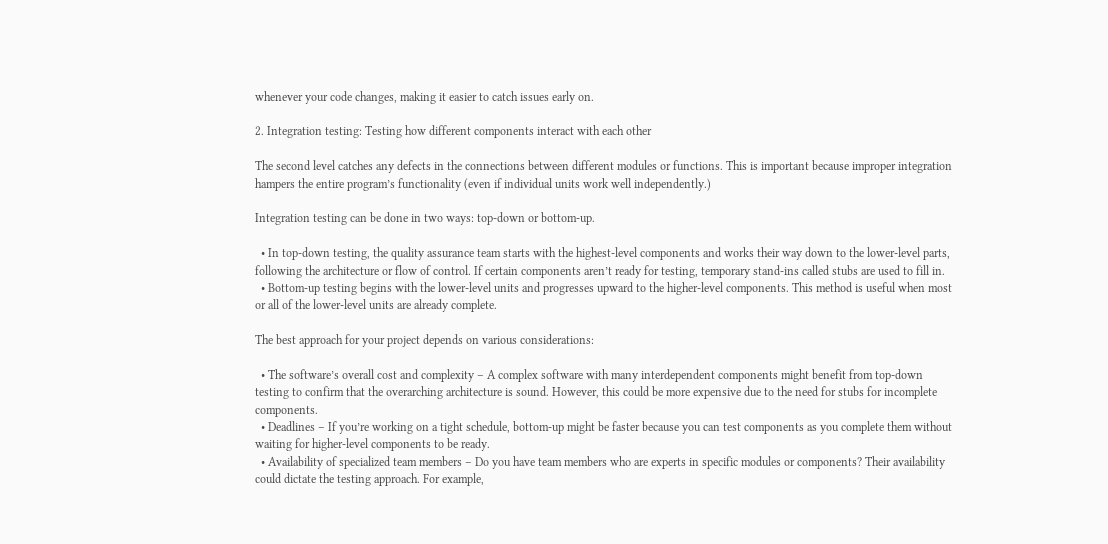whenever your code changes, making it easier to catch issues early on.

2. Integration testing: Testing how different components interact with each other

The second level catches any defects in the connections between different modules or functions. This is important because improper integration hampers the entire program’s functionality (even if individual units work well independently.)

Integration testing can be done in two ways: top-down or bottom-up.

  • In top-down testing, the quality assurance team starts with the highest-level components and works their way down to the lower-level parts, following the architecture or flow of control. If certain components aren’t ready for testing, temporary stand-ins called stubs are used to fill in.
  • Bottom-up testing begins with the lower-level units and progresses upward to the higher-level components. This method is useful when most or all of the lower-level units are already complete.

The best approach for your project depends on various considerations:

  • The software’s overall cost and complexity – A complex software with many interdependent components might benefit from top-down testing to confirm that the overarching architecture is sound. However, this could be more expensive due to the need for stubs for incomplete components.
  • Deadlines – If you’re working on a tight schedule, bottom-up might be faster because you can test components as you complete them without waiting for higher-level components to be ready.
  • Availability of specialized team members – Do you have team members who are experts in specific modules or components? Their availability could dictate the testing approach. For example,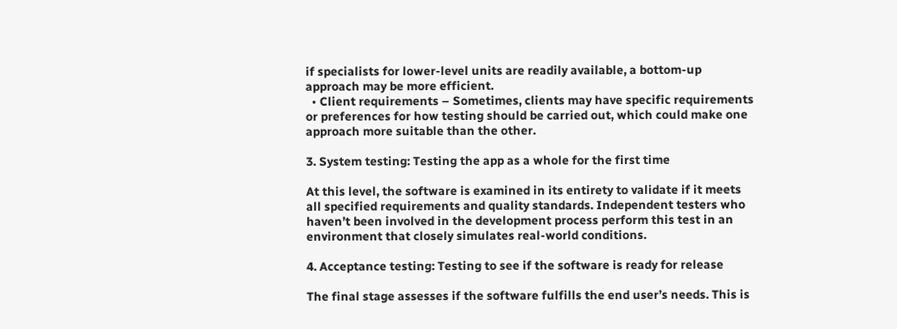if specialists for lower-level units are readily available, a bottom-up approach may be more efficient.
  • Client requirements – Sometimes, clients may have specific requirements or preferences for how testing should be carried out, which could make one approach more suitable than the other.

3. System testing: Testing the app as a whole for the first time

At this level, the software is examined in its entirety to validate if it meets all specified requirements and quality standards. Independent testers who haven’t been involved in the development process perform this test in an environment that closely simulates real-world conditions.

4. Acceptance testing: Testing to see if the software is ready for release

The final stage assesses if the software fulfills the end user’s needs. This is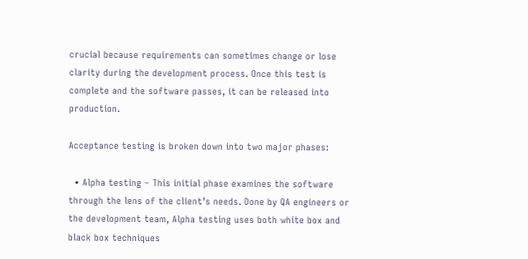crucial because requirements can sometimes change or lose clarity during the development process. Once this test is complete and the software passes, it can be released into production.

Acceptance testing is broken down into two major phases:

  • Alpha testing – This initial phase examines the software through the lens of the client’s needs. Done by QA engineers or the development team, Alpha testing uses both white box and black box techniques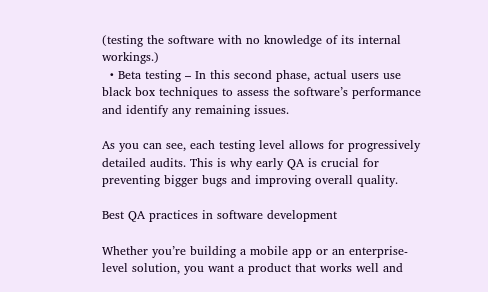(testing the software with no knowledge of its internal workings.)
  • Beta testing – In this second phase, actual users use black box techniques to assess the software’s performance and identify any remaining issues.

As you can see, each testing level allows for progressively detailed audits. This is why early QA is crucial for preventing bigger bugs and improving overall quality.

Best QA practices in software development

Whether you’re building a mobile app or an enterprise-level solution, you want a product that works well and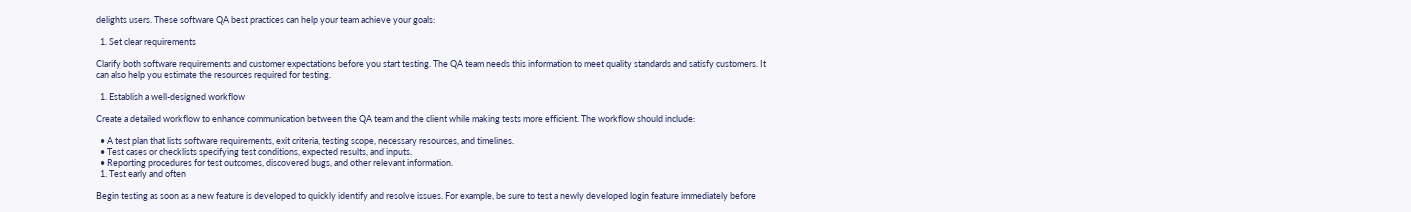delights users. These software QA best practices can help your team achieve your goals:

  1. Set clear requirements

Clarify both software requirements and customer expectations before you start testing. The QA team needs this information to meet quality standards and satisfy customers. It can also help you estimate the resources required for testing.

  1. Establish a well-designed workflow

Create a detailed workflow to enhance communication between the QA team and the client while making tests more efficient. The workflow should include:

  • A test plan that lists software requirements, exit criteria, testing scope, necessary resources, and timelines.
  • Test cases or checklists specifying test conditions, expected results, and inputs.
  • Reporting procedures for test outcomes, discovered bugs, and other relevant information.
  1. Test early and often

Begin testing as soon as a new feature is developed to quickly identify and resolve issues. For example, be sure to test a newly developed login feature immediately before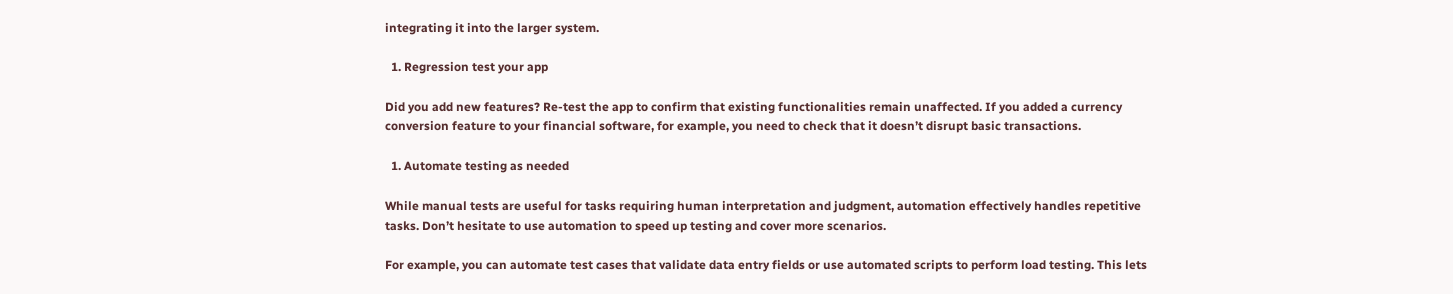integrating it into the larger system.

  1. Regression test your app

Did you add new features? Re-test the app to confirm that existing functionalities remain unaffected. If you added a currency conversion feature to your financial software, for example, you need to check that it doesn’t disrupt basic transactions.

  1. Automate testing as needed

While manual tests are useful for tasks requiring human interpretation and judgment, automation effectively handles repetitive tasks. Don’t hesitate to use automation to speed up testing and cover more scenarios.

For example, you can automate test cases that validate data entry fields or use automated scripts to perform load testing. This lets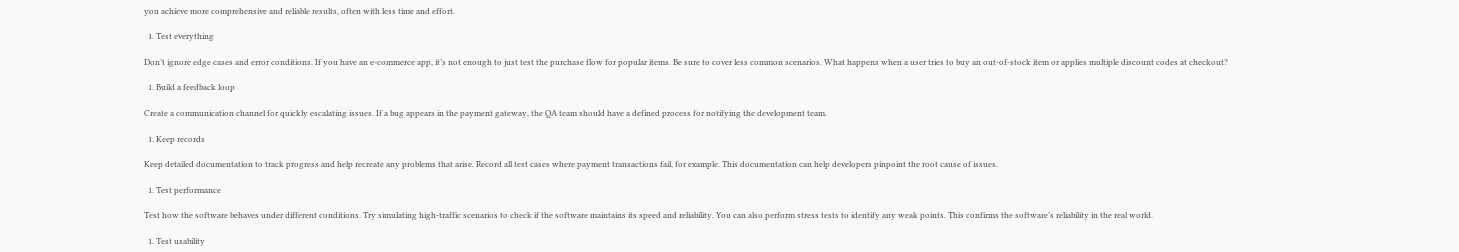you achieve more comprehensive and reliable results, often with less time and effort.

  1. Test everything

Don’t ignore edge cases and error conditions. If you have an e-commerce app, it’s not enough to just test the purchase flow for popular items. Be sure to cover less common scenarios. What happens when a user tries to buy an out-of-stock item or applies multiple discount codes at checkout?

  1. Build a feedback loop

Create a communication channel for quickly escalating issues. If a bug appears in the payment gateway, the QA team should have a defined process for notifying the development team.

  1. Keep records

Keep detailed documentation to track progress and help recreate any problems that arise. Record all test cases where payment transactions fail, for example. This documentation can help developers pinpoint the root cause of issues.

  1. Test performance

Test how the software behaves under different conditions. Try simulating high-traffic scenarios to check if the software maintains its speed and reliability. You can also perform stress tests to identify any weak points. This confirms the software’s reliability in the real world.

  1. Test usability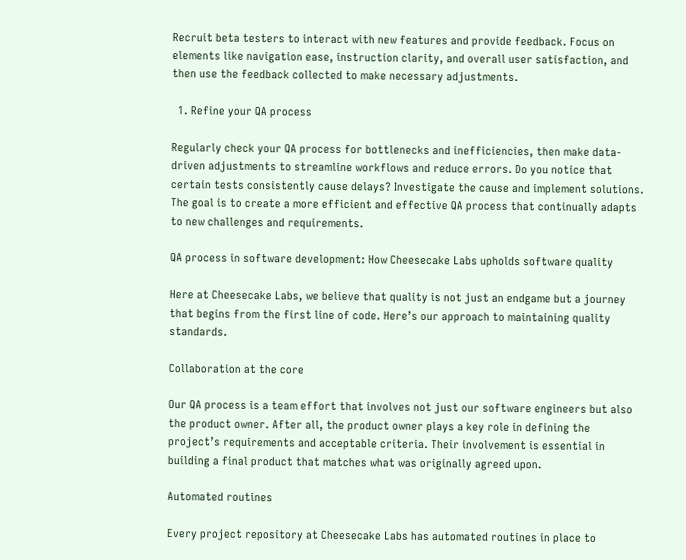Recruit beta testers to interact with new features and provide feedback. Focus on elements like navigation ease, instruction clarity, and overall user satisfaction, and then use the feedback collected to make necessary adjustments.

  1. Refine your QA process

Regularly check your QA process for bottlenecks and inefficiencies, then make data-driven adjustments to streamline workflows and reduce errors. Do you notice that certain tests consistently cause delays? Investigate the cause and implement solutions. The goal is to create a more efficient and effective QA process that continually adapts to new challenges and requirements.

QA process in software development: How Cheesecake Labs upholds software quality

Here at Cheesecake Labs, we believe that quality is not just an endgame but a journey that begins from the first line of code. Here’s our approach to maintaining quality standards.

Collaboration at the core

Our QA process is a team effort that involves not just our software engineers but also the product owner. After all, the product owner plays a key role in defining the project’s requirements and acceptable criteria. Their involvement is essential in building a final product that matches what was originally agreed upon.

Automated routines

Every project repository at Cheesecake Labs has automated routines in place to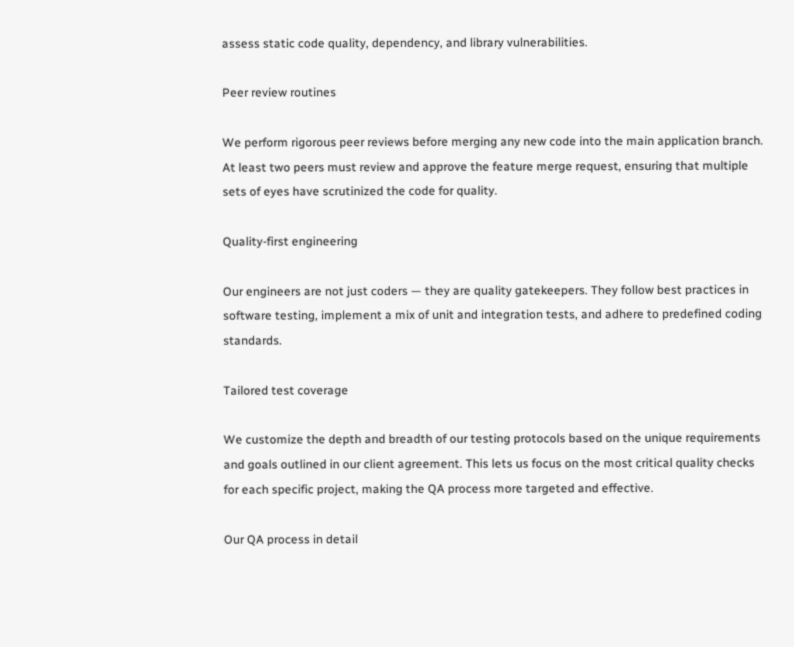assess static code quality, dependency, and library vulnerabilities.

Peer review routines

We perform rigorous peer reviews before merging any new code into the main application branch. At least two peers must review and approve the feature merge request, ensuring that multiple sets of eyes have scrutinized the code for quality.

Quality-first engineering

Our engineers are not just coders — they are quality gatekeepers. They follow best practices in software testing, implement a mix of unit and integration tests, and adhere to predefined coding standards.

Tailored test coverage

We customize the depth and breadth of our testing protocols based on the unique requirements and goals outlined in our client agreement. This lets us focus on the most critical quality checks for each specific project, making the QA process more targeted and effective.

Our QA process in detail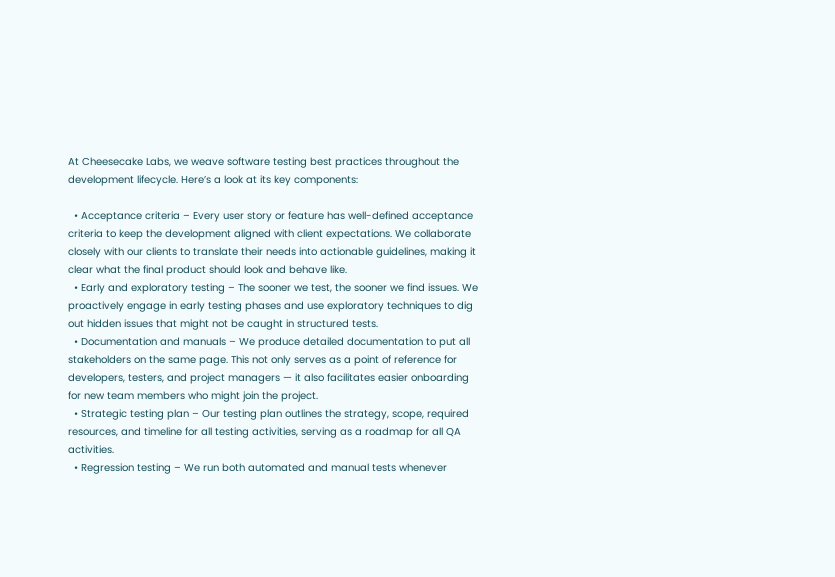At Cheesecake Labs, we weave software testing best practices throughout the development lifecycle. Here’s a look at its key components:

  • Acceptance criteria – Every user story or feature has well-defined acceptance criteria to keep the development aligned with client expectations. We collaborate closely with our clients to translate their needs into actionable guidelines, making it clear what the final product should look and behave like.
  • Early and exploratory testing – The sooner we test, the sooner we find issues. We proactively engage in early testing phases and use exploratory techniques to dig out hidden issues that might not be caught in structured tests.
  • Documentation and manuals – We produce detailed documentation to put all stakeholders on the same page. This not only serves as a point of reference for developers, testers, and project managers — it also facilitates easier onboarding for new team members who might join the project.
  • Strategic testing plan – Our testing plan outlines the strategy, scope, required resources, and timeline for all testing activities, serving as a roadmap for all QA activities.
  • Regression testing – We run both automated and manual tests whenever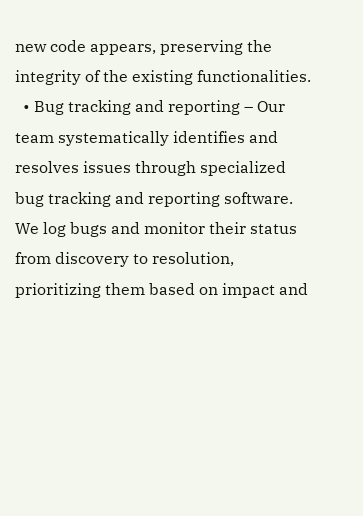new code appears, preserving the integrity of the existing functionalities.
  • Bug tracking and reporting – Our team systematically identifies and resolves issues through specialized bug tracking and reporting software. We log bugs and monitor their status from discovery to resolution, prioritizing them based on impact and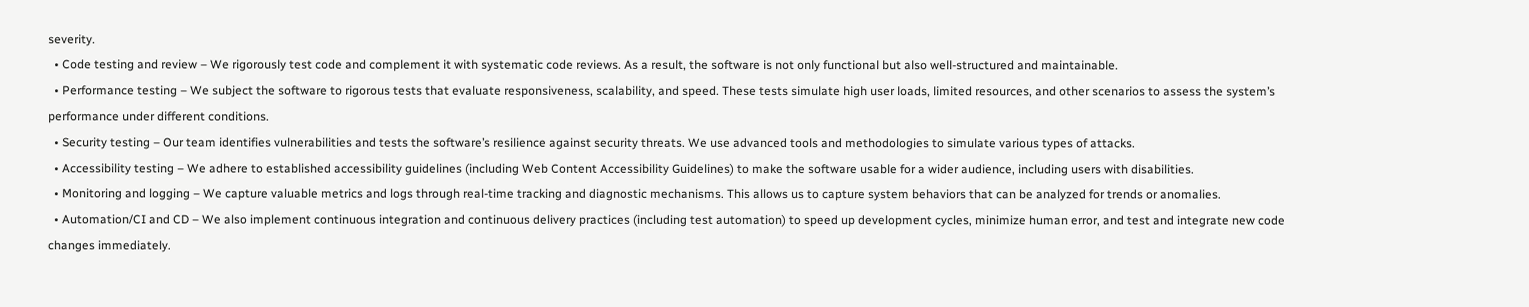severity.
  • Code testing and review – We rigorously test code and complement it with systematic code reviews. As a result, the software is not only functional but also well-structured and maintainable.
  • Performance testing – We subject the software to rigorous tests that evaluate responsiveness, scalability, and speed. These tests simulate high user loads, limited resources, and other scenarios to assess the system’s performance under different conditions.
  • Security testing – Our team identifies vulnerabilities and tests the software’s resilience against security threats. We use advanced tools and methodologies to simulate various types of attacks.
  • Accessibility testing – We adhere to established accessibility guidelines (including Web Content Accessibility Guidelines) to make the software usable for a wider audience, including users with disabilities.
  • Monitoring and logging – We capture valuable metrics and logs through real-time tracking and diagnostic mechanisms. This allows us to capture system behaviors that can be analyzed for trends or anomalies.
  • Automation/CI and CD – We also implement continuous integration and continuous delivery practices (including test automation) to speed up development cycles, minimize human error, and test and integrate new code changes immediately.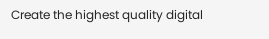Create the highest quality digital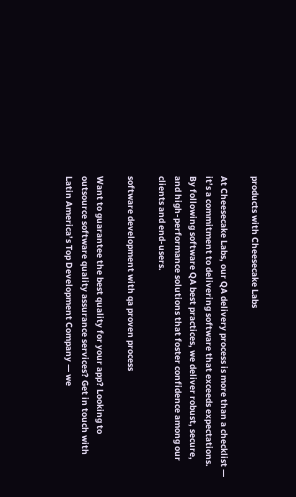products with Cheesecake Labs

At Cheesecake Labs, our QA delivery process is more than a checklist — it’s a commitment to delivering software that exceeds expectations. By following software QA best practices, we deliver robust, secure, and high-performance solutions that foster confidence among our clients and end-users.

software development with qa proven process

Want to guarantee the best quality for your app? Looking to outsource software quality assurance services? Get in touch with Latin America’s Top Development Company — we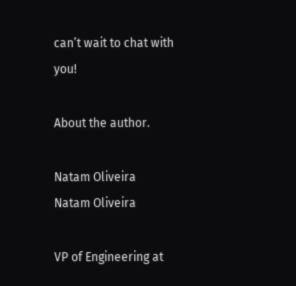can’t wait to chat with you!

About the author.

Natam Oliveira
Natam Oliveira

VP of Engineering at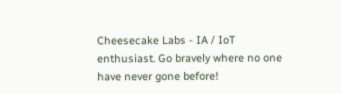Cheesecake Labs - IA / IoT enthusiast. Go bravely where no one have never gone before!